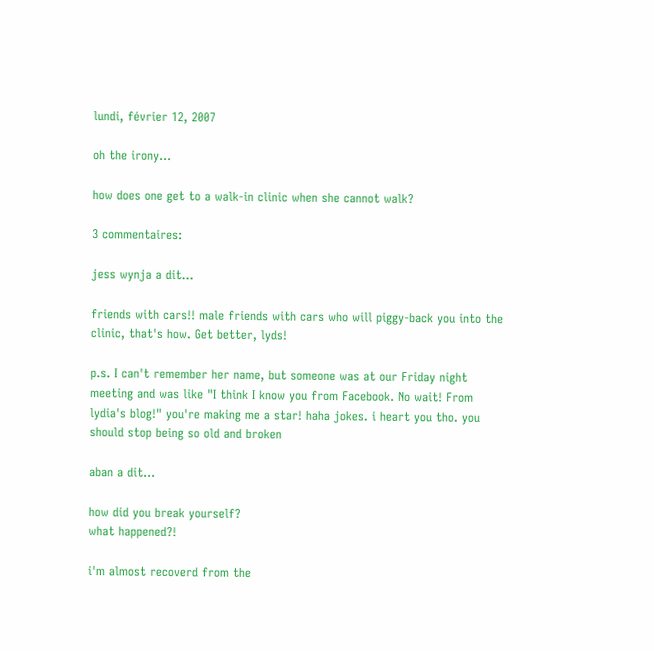lundi, février 12, 2007

oh the irony...

how does one get to a walk-in clinic when she cannot walk?

3 commentaires:

jess wynja a dit...

friends with cars!! male friends with cars who will piggy-back you into the clinic, that's how. Get better, lyds!

p.s. I can't remember her name, but someone was at our Friday night meeting and was like "I think I know you from Facebook. No wait! From lydia's blog!" you're making me a star! haha jokes. i heart you tho. you should stop being so old and broken

aban a dit...

how did you break yourself?
what happened?!

i'm almost recoverd from the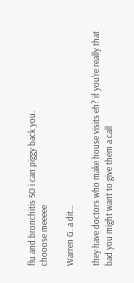flu and bronchitis SO i can piggy back you.
chooose meeeee

Warren G. a dit...

they have doctors who make house visits eh? if you're really that bad you might want to give them a call